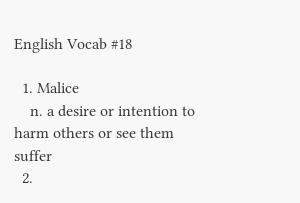English Vocab #18

  1. Malice
    n. a desire or intention to harm others or see them suffer
  2.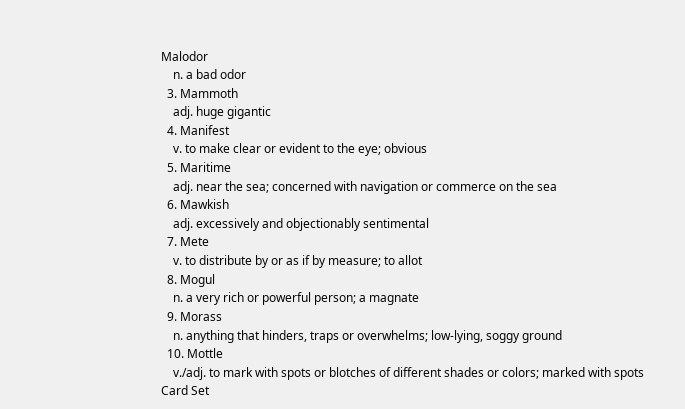Malodor
    n. a bad odor
  3. Mammoth
    adj. huge gigantic
  4. Manifest
    v. to make clear or evident to the eye; obvious
  5. Maritime
    adj. near the sea; concerned with navigation or commerce on the sea
  6. Mawkish
    adj. excessively and objectionably sentimental
  7. Mete
    v. to distribute by or as if by measure; to allot
  8. Mogul
    n. a very rich or powerful person; a magnate
  9. Morass
    n. anything that hinders, traps or overwhelms; low-lying, soggy ground
  10. Mottle
    v./adj. to mark with spots or blotches of different shades or colors; marked with spots
Card Set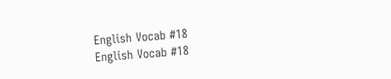English Vocab #18
English Vocab #18